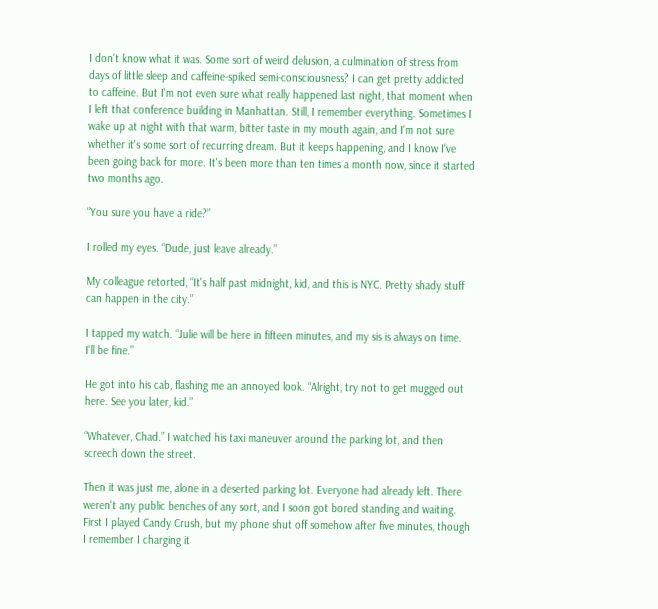I don't know what it was. Some sort of weird delusion, a culmination of stress from days of little sleep and caffeine-spiked semi-consciousness? I can get pretty addicted to caffeine. But I'm not even sure what really happened last night, that moment when I left that conference building in Manhattan. Still, I remember everything. Sometimes I wake up at night with that warm, bitter taste in my mouth again, and I'm not sure whether it's some sort of recurring dream. But it keeps happening, and I know I've been going back for more. It's been more than ten times a month now, since it started two months ago.

“You sure you have a ride?”

I rolled my eyes. “Dude, just leave already.”

My colleague retorted, “It's half past midnight, kid, and this is NYC. Pretty shady stuff can happen in the city.”

I tapped my watch. “Julie will be here in fifteen minutes, and my sis is always on time. I'll be fine.”

He got into his cab, flashing me an annoyed look. “Alright, try not to get mugged out here. See you later, kid.”

“Whatever, Chad.” I watched his taxi maneuver around the parking lot, and then screech down the street.

Then it was just me, alone in a deserted parking lot. Everyone had already left. There weren't any public benches of any sort, and I soon got bored standing and waiting. First I played Candy Crush, but my phone shut off somehow after five minutes, though I remember I charging it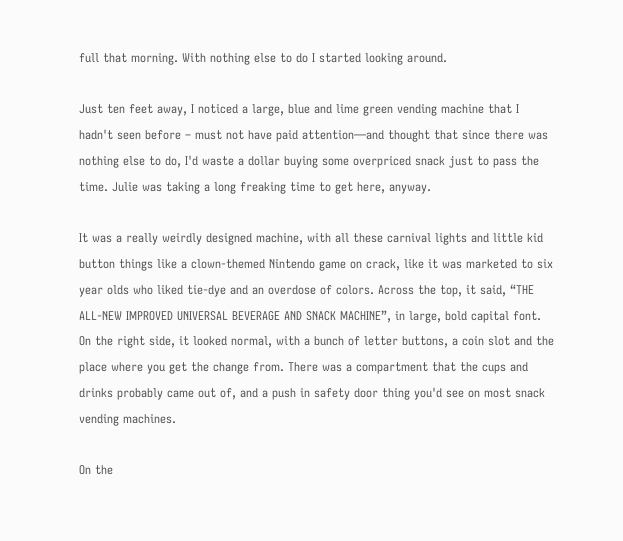full that morning. With nothing else to do I started looking around.

Just ten feet away, I noticed a large, blue and lime green vending machine that I hadn't seen before – must not have paid attention—and thought that since there was nothing else to do, I'd waste a dollar buying some overpriced snack just to pass the time. Julie was taking a long freaking time to get here, anyway.

It was a really weirdly designed machine, with all these carnival lights and little kid button things like a clown-themed Nintendo game on crack, like it was marketed to six year olds who liked tie-dye and an overdose of colors. Across the top, it said, “THE ALL-NEW IMPROVED UNIVERSAL BEVERAGE AND SNACK MACHINE”, in large, bold capital font. On the right side, it looked normal, with a bunch of letter buttons, a coin slot and the place where you get the change from. There was a compartment that the cups and drinks probably came out of, and a push in safety door thing you'd see on most snack vending machines.

On the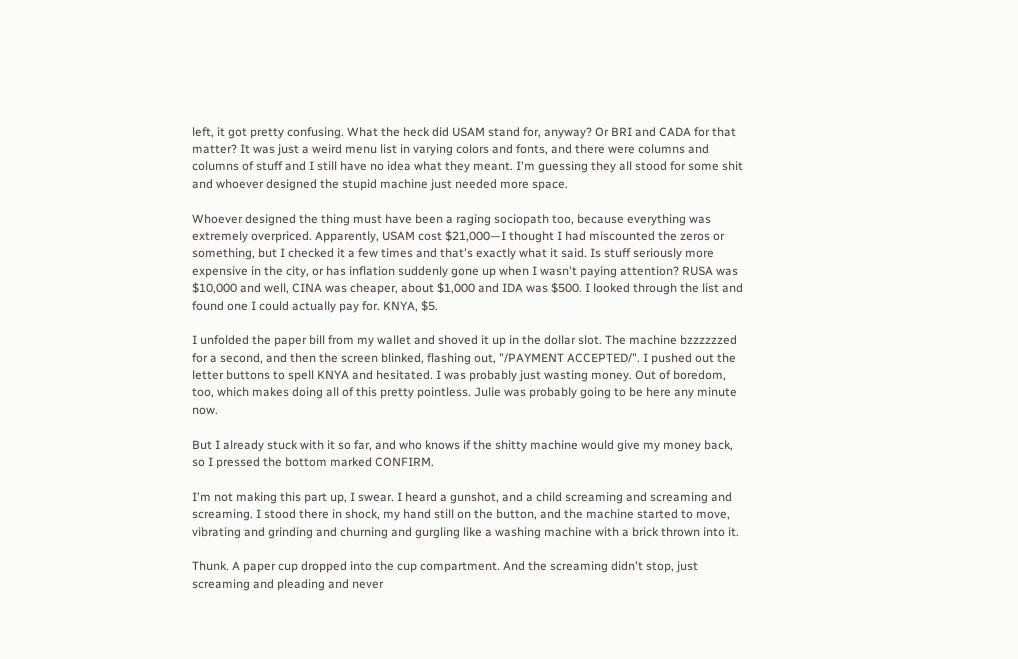left, it got pretty confusing. What the heck did USAM stand for, anyway? Or BRI and CADA for that matter? It was just a weird menu list in varying colors and fonts, and there were columns and columns of stuff and I still have no idea what they meant. I'm guessing they all stood for some shit and whoever designed the stupid machine just needed more space.

Whoever designed the thing must have been a raging sociopath too, because everything was extremely overpriced. Apparently, USAM cost $21,000—I thought I had miscounted the zeros or something, but I checked it a few times and that's exactly what it said. Is stuff seriously more expensive in the city, or has inflation suddenly gone up when I wasn't paying attention? RUSA was $10,000 and well, CINA was cheaper, about $1,000 and IDA was $500. I looked through the list and found one I could actually pay for. KNYA, $5.

I unfolded the paper bill from my wallet and shoved it up in the dollar slot. The machine bzzzzzzed for a second, and then the screen blinked, flashing out, "/PAYMENT ACCEPTED/". I pushed out the letter buttons to spell KNYA and hesitated. I was probably just wasting money. Out of boredom, too, which makes doing all of this pretty pointless. Julie was probably going to be here any minute now.

But I already stuck with it so far, and who knows if the shitty machine would give my money back, so I pressed the bottom marked CONFIRM.

I'm not making this part up, I swear. I heard a gunshot, and a child screaming and screaming and screaming. I stood there in shock, my hand still on the button, and the machine started to move, vibrating and grinding and churning and gurgling like a washing machine with a brick thrown into it.

Thunk. A paper cup dropped into the cup compartment. And the screaming didn't stop, just screaming and pleading and never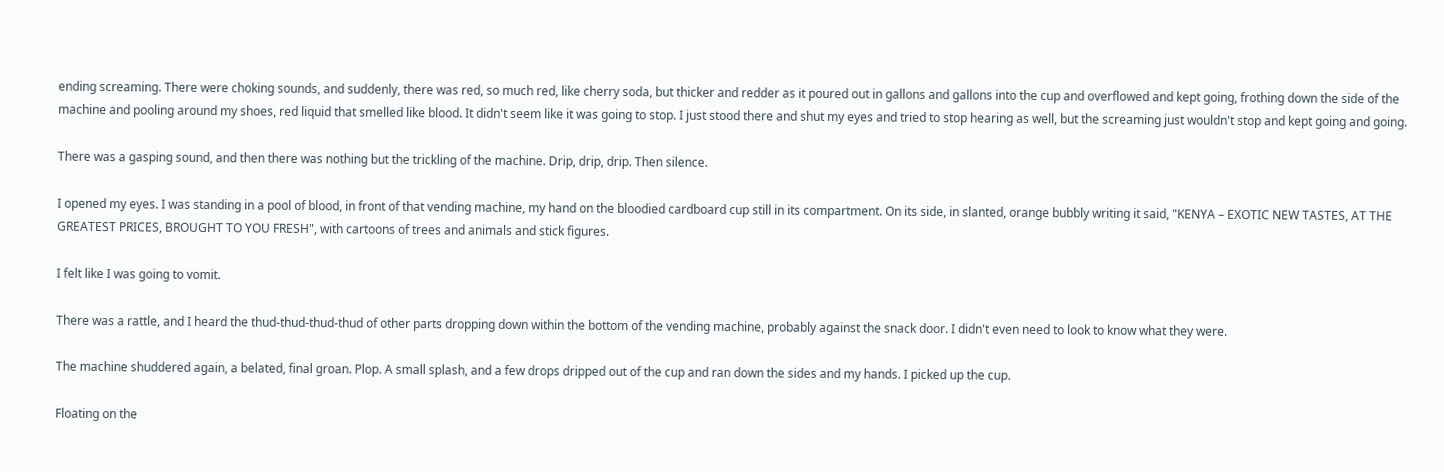ending screaming. There were choking sounds, and suddenly, there was red, so much red, like cherry soda, but thicker and redder as it poured out in gallons and gallons into the cup and overflowed and kept going, frothing down the side of the machine and pooling around my shoes, red liquid that smelled like blood. It didn't seem like it was going to stop. I just stood there and shut my eyes and tried to stop hearing as well, but the screaming just wouldn't stop and kept going and going.

There was a gasping sound, and then there was nothing but the trickling of the machine. Drip, drip, drip. Then silence.

I opened my eyes. I was standing in a pool of blood, in front of that vending machine, my hand on the bloodied cardboard cup still in its compartment. On its side, in slanted, orange bubbly writing it said, "KENYA – EXOTIC NEW TASTES, AT THE GREATEST PRICES, BROUGHT TO YOU FRESH", with cartoons of trees and animals and stick figures.

I felt like I was going to vomit.

There was a rattle, and I heard the thud-thud-thud-thud of other parts dropping down within the bottom of the vending machine, probably against the snack door. I didn't even need to look to know what they were.

The machine shuddered again, a belated, final groan. Plop. A small splash, and a few drops dripped out of the cup and ran down the sides and my hands. I picked up the cup.

Floating on the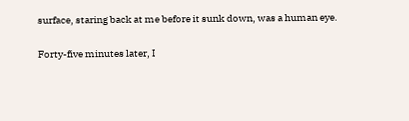surface, staring back at me before it sunk down, was a human eye.

Forty-five minutes later, I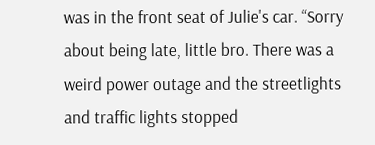was in the front seat of Julie's car. “Sorry about being late, little bro. There was a weird power outage and the streetlights and traffic lights stopped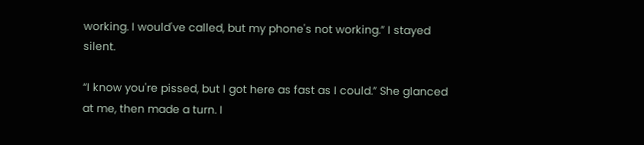working. I would've called, but my phone's not working.” I stayed silent.

“I know you're pissed, but I got here as fast as I could.” She glanced at me, then made a turn. I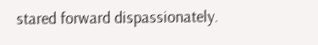stared forward dispassionately.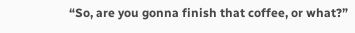“So, are you gonna finish that coffee, or what?”